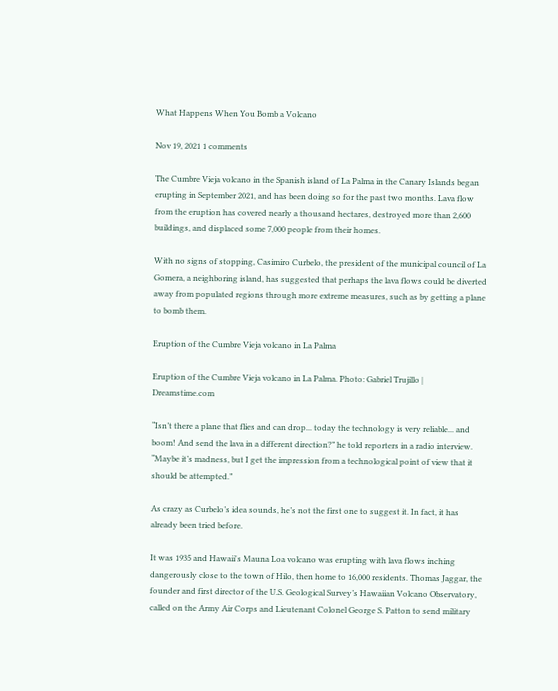What Happens When You Bomb a Volcano

Nov 19, 2021 1 comments

The Cumbre Vieja volcano in the Spanish island of La Palma in the Canary Islands began erupting in September 2021, and has been doing so for the past two months. Lava flow from the eruption has covered nearly a thousand hectares, destroyed more than 2,600 buildings, and displaced some 7,000 people from their homes.

With no signs of stopping, Casimiro Curbelo, the president of the municipal council of La Gomera, a neighboring island, has suggested that perhaps the lava flows could be diverted away from populated regions through more extreme measures, such as by getting a plane to bomb them.

Eruption of the Cumbre Vieja volcano in La Palma

Eruption of the Cumbre Vieja volcano in La Palma. Photo: Gabriel Trujillo | Dreamstime.com

“Isn’t there a plane that flies and can drop... today the technology is very reliable... and boom! And send the lava in a different direction?” he told reporters in a radio interview. “Maybe it’s madness, but I get the impression from a technological point of view that it should be attempted.”

As crazy as Curbelo’s idea sounds, he’s not the first one to suggest it. In fact, it has already been tried before.

It was 1935 and Hawaii's Mauna Loa volcano was erupting with lava flows inching dangerously close to the town of Hilo, then home to 16,000 residents. Thomas Jaggar, the founder and first director of the U.S. Geological Survey’s Hawaiian Volcano Observatory, called on the Army Air Corps and Lieutenant Colonel George S. Patton to send military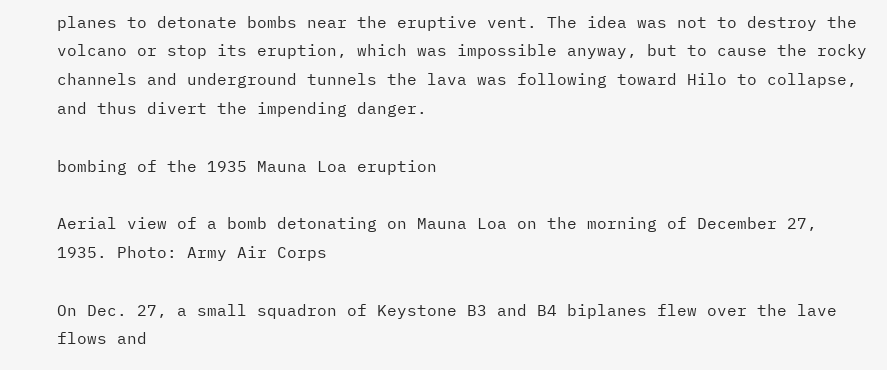planes to detonate bombs near the eruptive vent. The idea was not to destroy the volcano or stop its eruption, which was impossible anyway, but to cause the rocky channels and underground tunnels the lava was following toward Hilo to collapse, and thus divert the impending danger.

bombing of the 1935 Mauna Loa eruption

Aerial view of a bomb detonating on Mauna Loa on the morning of December 27, 1935. Photo: Army Air Corps

On Dec. 27, a small squadron of Keystone B3 and B4 biplanes flew over the lave flows and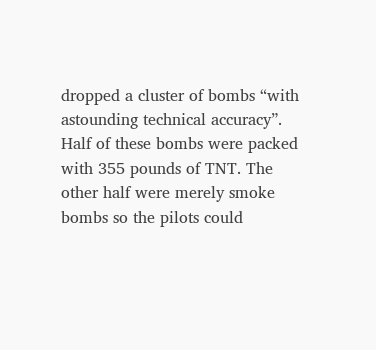dropped a cluster of bombs “with astounding technical accuracy”. Half of these bombs were packed with 355 pounds of TNT. The other half were merely smoke bombs so the pilots could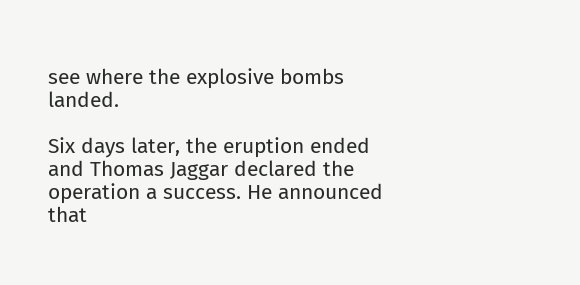see where the explosive bombs landed.

Six days later, the eruption ended and Thomas Jaggar declared the operation a success. He announced that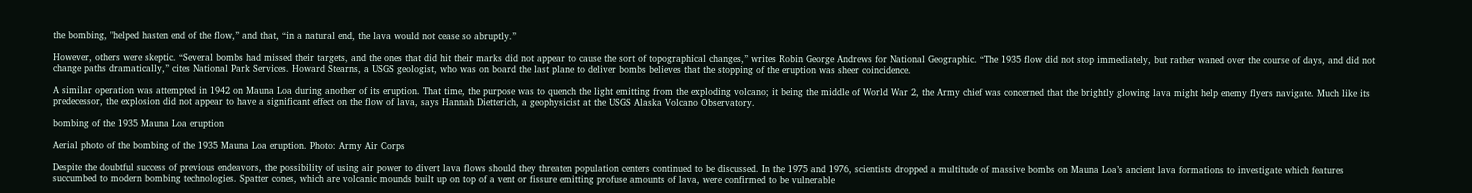the bombing, "helped hasten end of the flow,” and that, “in a natural end, the lava would not cease so abruptly.”

However, others were skeptic. “Several bombs had missed their targets, and the ones that did hit their marks did not appear to cause the sort of topographical changes,” writes Robin George Andrews for National Geographic. “The 1935 flow did not stop immediately, but rather waned over the course of days, and did not change paths dramatically,” cites National Park Services. Howard Stearns, a USGS geologist, who was on board the last plane to deliver bombs believes that the stopping of the eruption was sheer coincidence.

A similar operation was attempted in 1942 on Mauna Loa during another of its eruption. That time, the purpose was to quench the light emitting from the exploding volcano; it being the middle of World War 2, the Army chief was concerned that the brightly glowing lava might help enemy flyers navigate. Much like its predecessor, the explosion did not appear to have a significant effect on the flow of lava, says Hannah Dietterich, a geophysicist at the USGS Alaska Volcano Observatory.

bombing of the 1935 Mauna Loa eruption

Aerial photo of the bombing of the 1935 Mauna Loa eruption. Photo: Army Air Corps

Despite the doubtful success of previous endeavors, the possibility of using air power to divert lava flows should they threaten population centers continued to be discussed. In the 1975 and 1976, scientists dropped a multitude of massive bombs on Mauna Loa’s ancient lava formations to investigate which features succumbed to modern bombing technologies. Spatter cones, which are volcanic mounds built up on top of a vent or fissure emitting profuse amounts of lava, were confirmed to be vulnerable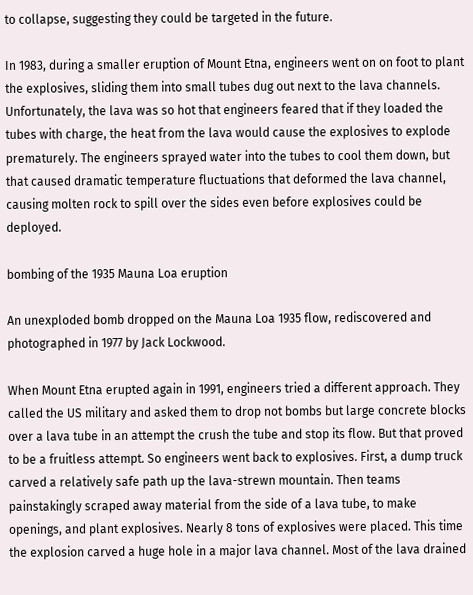to collapse, suggesting they could be targeted in the future.

In 1983, during a smaller eruption of Mount Etna, engineers went on on foot to plant the explosives, sliding them into small tubes dug out next to the lava channels. Unfortunately, the lava was so hot that engineers feared that if they loaded the tubes with charge, the heat from the lava would cause the explosives to explode prematurely. The engineers sprayed water into the tubes to cool them down, but that caused dramatic temperature fluctuations that deformed the lava channel, causing molten rock to spill over the sides even before explosives could be deployed.

bombing of the 1935 Mauna Loa eruption

An unexploded bomb dropped on the Mauna Loa 1935 flow, rediscovered and photographed in 1977 by Jack Lockwood.

When Mount Etna erupted again in 1991, engineers tried a different approach. They called the US military and asked them to drop not bombs but large concrete blocks over a lava tube in an attempt the crush the tube and stop its flow. But that proved to be a fruitless attempt. So engineers went back to explosives. First, a dump truck carved a relatively safe path up the lava-strewn mountain. Then teams painstakingly scraped away material from the side of a lava tube, to make openings, and plant explosives. Nearly 8 tons of explosives were placed. This time the explosion carved a huge hole in a major lava channel. Most of the lava drained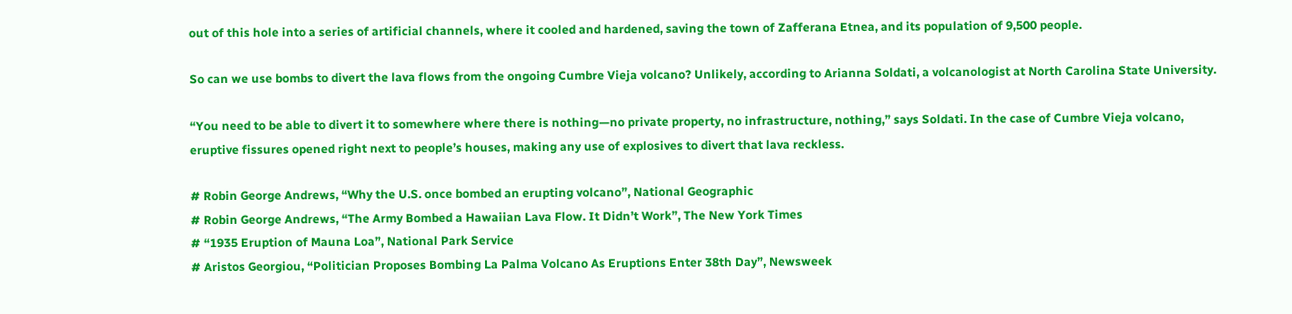out of this hole into a series of artificial channels, where it cooled and hardened, saving the town of Zafferana Etnea, and its population of 9,500 people.

So can we use bombs to divert the lava flows from the ongoing Cumbre Vieja volcano? Unlikely, according to Arianna Soldati, a volcanologist at North Carolina State University.

“You need to be able to divert it to somewhere where there is nothing—no private property, no infrastructure, nothing,” says Soldati. In the case of Cumbre Vieja volcano, eruptive fissures opened right next to people’s houses, making any use of explosives to divert that lava reckless.

# Robin George Andrews, “Why the U.S. once bombed an erupting volcano”, National Geographic
# Robin George Andrews, “The Army Bombed a Hawaiian Lava Flow. It Didn’t Work”, The New York Times
# “1935 Eruption of Mauna Loa”, National Park Service
# Aristos Georgiou, “Politician Proposes Bombing La Palma Volcano As Eruptions Enter 38th Day”, Newsweek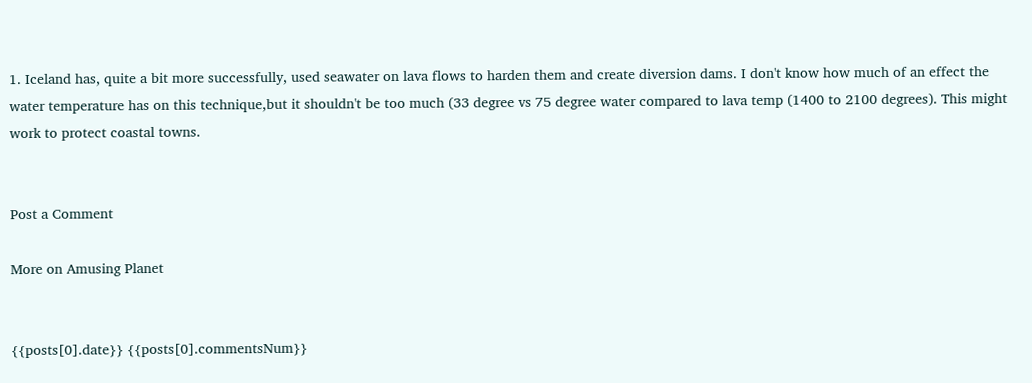1. Iceland has, quite a bit more successfully, used seawater on lava flows to harden them and create diversion dams. I don't know how much of an effect the water temperature has on this technique,but it shouldn't be too much (33 degree vs 75 degree water compared to lava temp (1400 to 2100 degrees). This might work to protect coastal towns.


Post a Comment

More on Amusing Planet


{{posts[0].date}} {{posts[0].commentsNum}}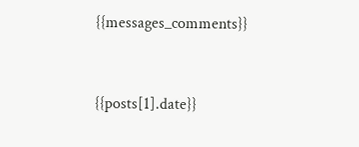{{messages_comments}}


{{posts[1].date}}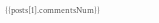{{posts[1].commentsNum}}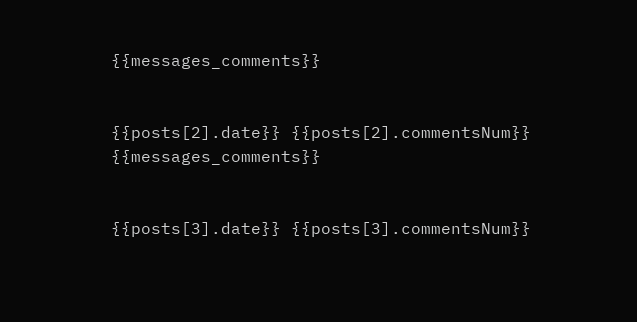{{messages_comments}}


{{posts[2].date}} {{posts[2].commentsNum}} {{messages_comments}}


{{posts[3].date}} {{posts[3].commentsNum}}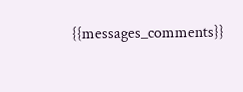{{messages_comments}}